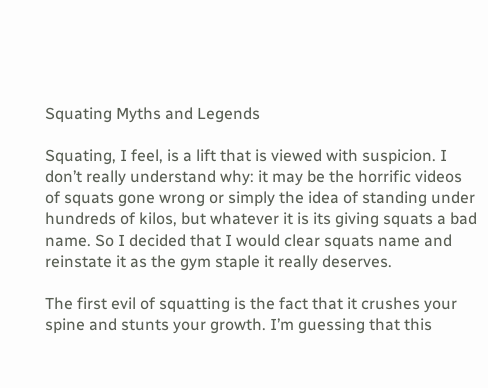Squating Myths and Legends

Squating, I feel, is a lift that is viewed with suspicion. I don’t really understand why: it may be the horrific videos of squats gone wrong or simply the idea of standing under hundreds of kilos, but whatever it is its giving squats a bad name. So I decided that I would clear squats name and reinstate it as the gym staple it really deserves.

The first evil of squatting is the fact that it crushes your spine and stunts your growth. I’m guessing that this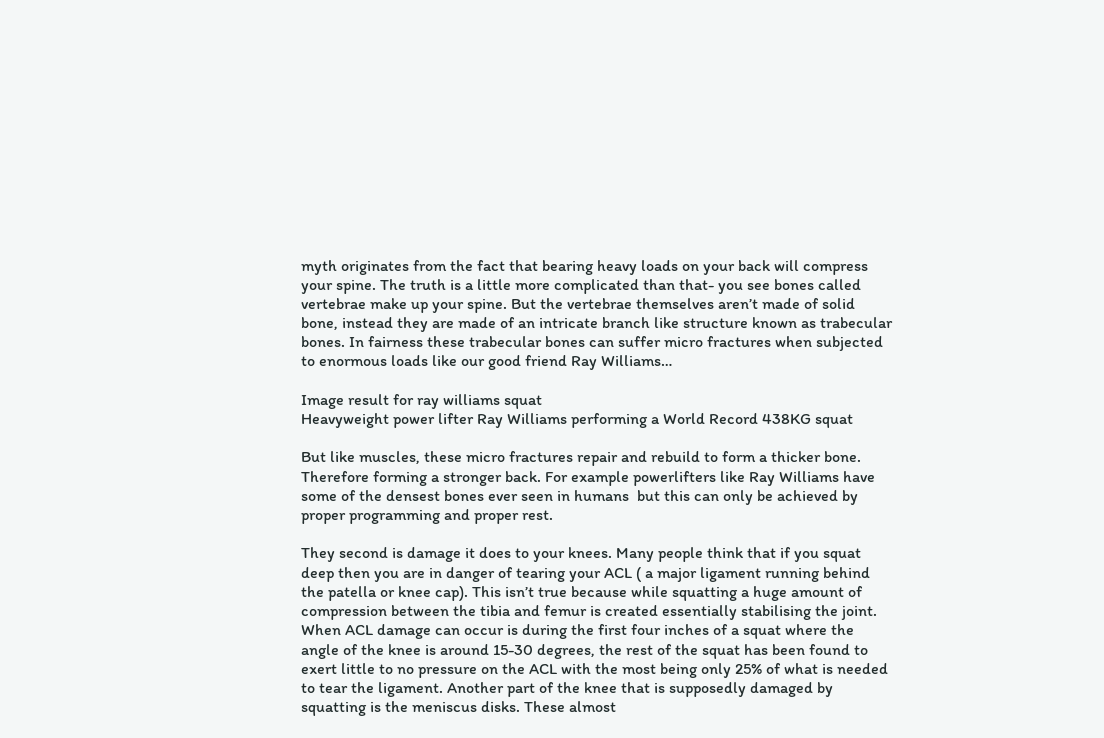myth originates from the fact that bearing heavy loads on your back will compress your spine. The truth is a little more complicated than that- you see bones called vertebrae make up your spine. But the vertebrae themselves aren’t made of solid bone, instead they are made of an intricate branch like structure known as trabecular bones. In fairness these trabecular bones can suffer micro fractures when subjected to enormous loads like our good friend Ray Williams…

Image result for ray williams squat
Heavyweight power lifter Ray Williams performing a World Record 438KG squat

But like muscles, these micro fractures repair and rebuild to form a thicker bone. Therefore forming a stronger back. For example powerlifters like Ray Williams have some of the densest bones ever seen in humans  but this can only be achieved by proper programming and proper rest.

They second is damage it does to your knees. Many people think that if you squat deep then you are in danger of tearing your ACL ( a major ligament running behind the patella or knee cap). This isn’t true because while squatting a huge amount of compression between the tibia and femur is created essentially stabilising the joint. When ACL damage can occur is during the first four inches of a squat where the angle of the knee is around 15-30 degrees, the rest of the squat has been found to exert little to no pressure on the ACL with the most being only 25% of what is needed to tear the ligament. Another part of the knee that is supposedly damaged by squatting is the meniscus disks. These almost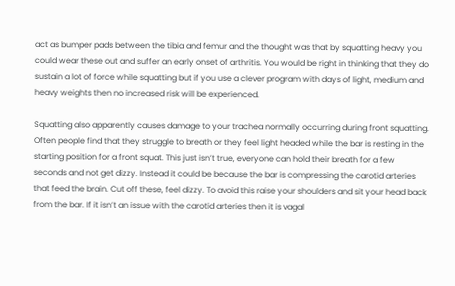act as bumper pads between the tibia and femur and the thought was that by squatting heavy you could wear these out and suffer an early onset of arthritis. You would be right in thinking that they do sustain a lot of force while squatting but if you use a clever program with days of light, medium and heavy weights then no increased risk will be experienced.

Squatting also apparently causes damage to your trachea normally occurring during front squatting. Often people find that they struggle to breath or they feel light headed while the bar is resting in the starting position for a front squat. This just isn’t true, everyone can hold their breath for a few seconds and not get dizzy. Instead it could be because the bar is compressing the carotid arteries that feed the brain. Cut off these, feel dizzy. To avoid this raise your shoulders and sit your head back from the bar. If it isn’t an issue with the carotid arteries then it is vagal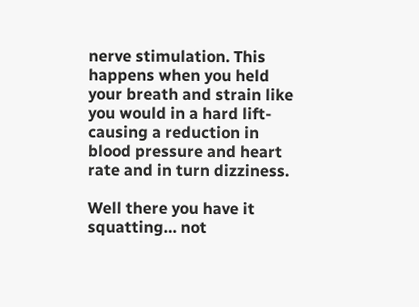nerve stimulation. This happens when you held your breath and strain like you would in a hard lift- causing a reduction in blood pressure and heart rate and in turn dizziness.

Well there you have it squatting… not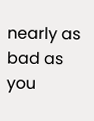nearly as bad as you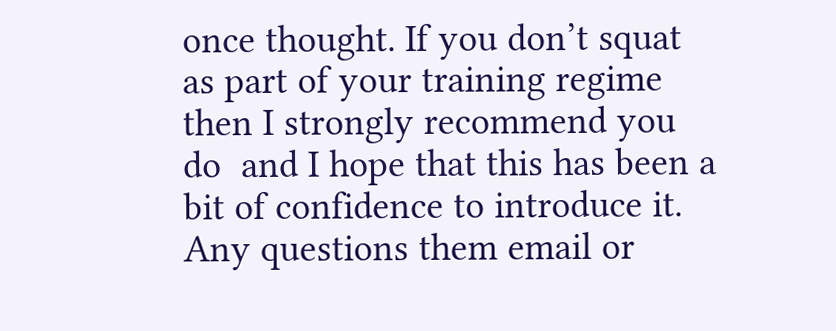once thought. If you don’t squat as part of your training regime then I strongly recommend you do  and I hope that this has been a bit of confidence to introduce it. Any questions them email or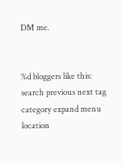DM me.


%d bloggers like this:
search previous next tag category expand menu location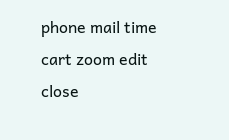phone mail time cart zoom edit close